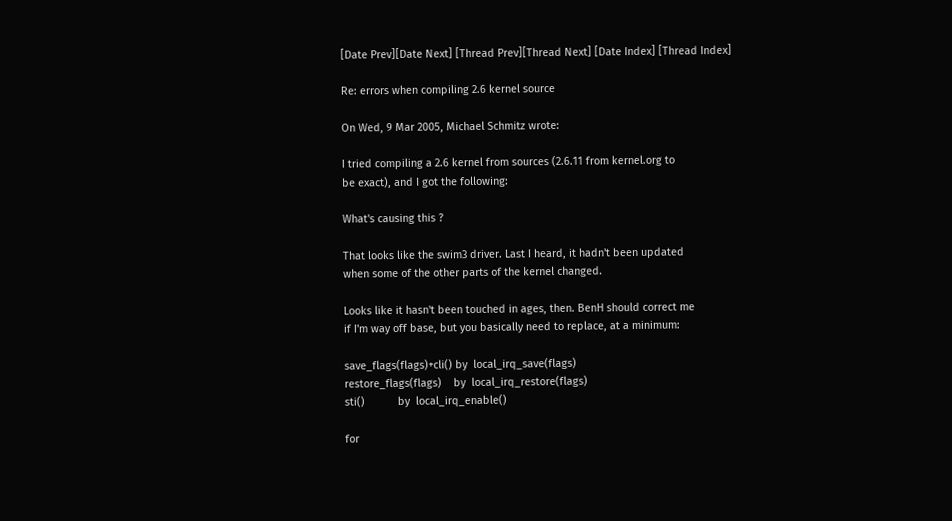[Date Prev][Date Next] [Thread Prev][Thread Next] [Date Index] [Thread Index]

Re: errors when compiling 2.6 kernel source

On Wed, 9 Mar 2005, Michael Schmitz wrote:

I tried compiling a 2.6 kernel from sources (2.6.11 from kernel.org to
be exact), and I got the following:

What's causing this ?

That looks like the swim3 driver. Last I heard, it hadn't been updated
when some of the other parts of the kernel changed.

Looks like it hasn't been touched in ages, then. BenH should correct me
if I'm way off base, but you basically need to replace, at a minimum:

save_flags(flags)+cli() by  local_irq_save(flags)
restore_flags(flags)    by  local_irq_restore(flags)
sti()           by  local_irq_enable()

for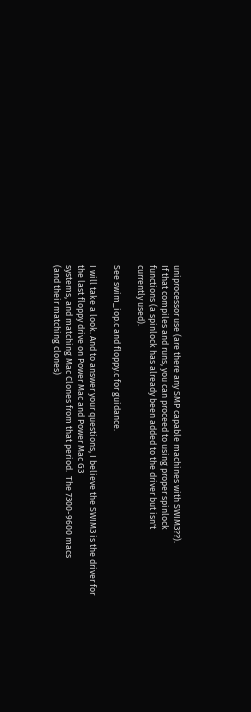uniprocessor use (are there any SMP capable machines with SWIM3??).
If that compiles and runs, you can proceed to using proper spinlock
functions (a spinlock has already been added to the driver but isn't
currently used).

See swim_iop.c and floppy.c for guidance.

I will take a look. And to answer your questions, I believe the SWIM3 is the driver for the last floppy drive on Power Mac and Power Mac G3
systems, and matching Mac Clones from that period.  The 7300-9600 macs
(and their matching clones)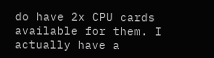do have 2x CPU cards available for them. I actually have a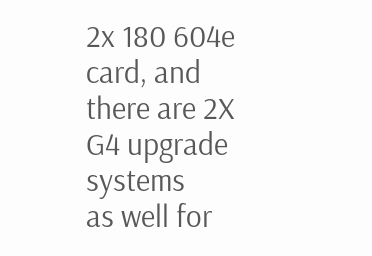2x 180 604e card, and there are 2X G4 upgrade systems
as well for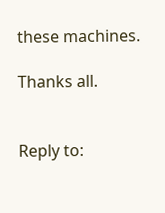these machines.

Thanks all.


Reply to: